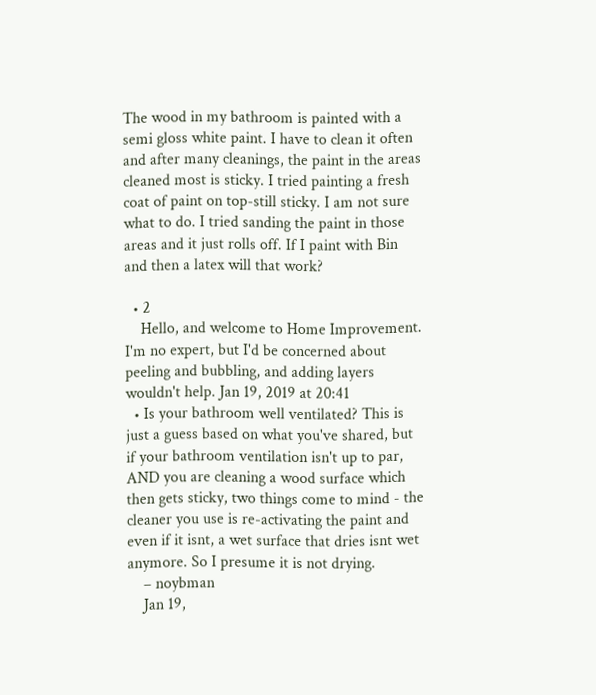The wood in my bathroom is painted with a semi gloss white paint. I have to clean it often and after many cleanings, the paint in the areas cleaned most is sticky. I tried painting a fresh coat of paint on top-still sticky. I am not sure what to do. I tried sanding the paint in those areas and it just rolls off. If I paint with Bin and then a latex will that work?

  • 2
    Hello, and welcome to Home Improvement. I'm no expert, but I'd be concerned about peeling and bubbling, and adding layers wouldn't help. Jan 19, 2019 at 20:41
  • Is your bathroom well ventilated? This is just a guess based on what you've shared, but if your bathroom ventilation isn't up to par, AND you are cleaning a wood surface which then gets sticky, two things come to mind - the cleaner you use is re-activating the paint and even if it isnt, a wet surface that dries isnt wet anymore. So I presume it is not drying.
    – noybman
    Jan 19,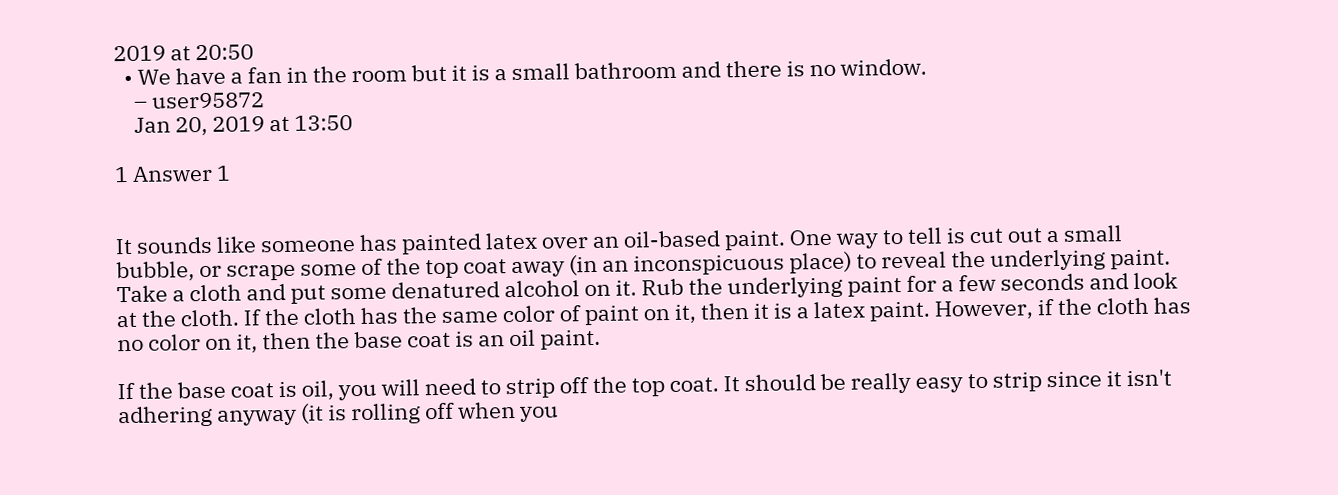2019 at 20:50
  • We have a fan in the room but it is a small bathroom and there is no window.
    – user95872
    Jan 20, 2019 at 13:50

1 Answer 1


It sounds like someone has painted latex over an oil-based paint. One way to tell is cut out a small bubble, or scrape some of the top coat away (in an inconspicuous place) to reveal the underlying paint. Take a cloth and put some denatured alcohol on it. Rub the underlying paint for a few seconds and look at the cloth. If the cloth has the same color of paint on it, then it is a latex paint. However, if the cloth has no color on it, then the base coat is an oil paint.

If the base coat is oil, you will need to strip off the top coat. It should be really easy to strip since it isn't adhering anyway (it is rolling off when you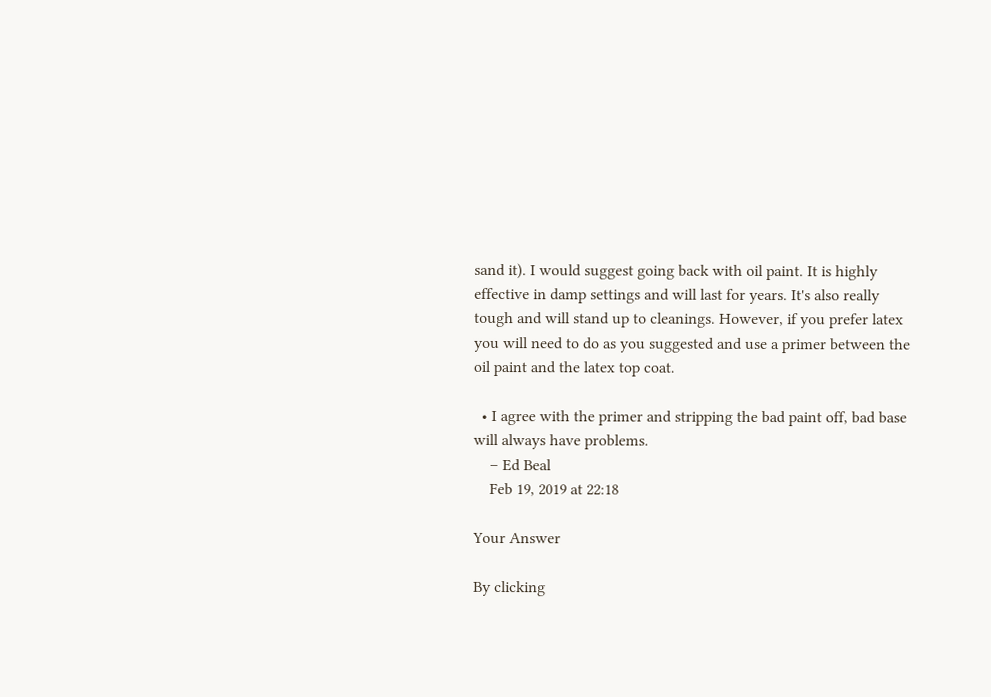sand it). I would suggest going back with oil paint. It is highly effective in damp settings and will last for years. It's also really tough and will stand up to cleanings. However, if you prefer latex you will need to do as you suggested and use a primer between the oil paint and the latex top coat.

  • I agree with the primer and stripping the bad paint off, bad base will always have problems.
    – Ed Beal
    Feb 19, 2019 at 22:18

Your Answer

By clicking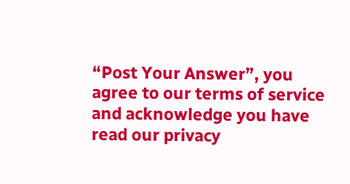“Post Your Answer”, you agree to our terms of service and acknowledge you have read our privacy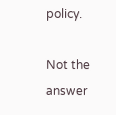policy.

Not the answer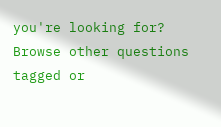you're looking for? Browse other questions tagged or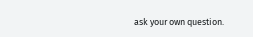ask your own question.